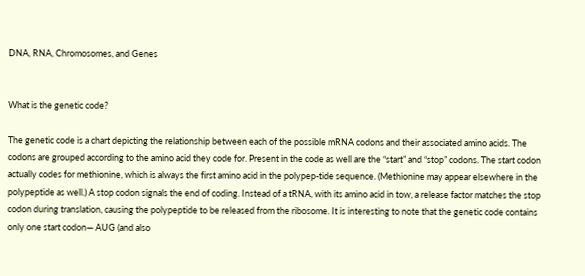DNA, RNA, Chromosomes, and Genes


What is the genetic code?

The genetic code is a chart depicting the relationship between each of the possible mRNA codons and their associated amino acids. The codons are grouped according to the amino acid they code for. Present in the code as well are the “start” and “stop” codons. The start codon actually codes for methionine, which is always the first amino acid in the polypep-tide sequence. (Methionine may appear elsewhere in the polypeptide as well.) A stop codon signals the end of coding. Instead of a tRNA, with its amino acid in tow, a release factor matches the stop codon during translation, causing the polypeptide to be released from the ribosome. It is interesting to note that the genetic code contains only one start codon— AUG (and also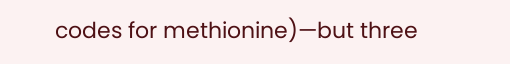codes for methionine)—but three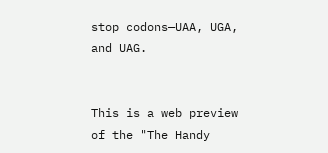stop codons—UAA, UGA, and UAG.


This is a web preview of the "The Handy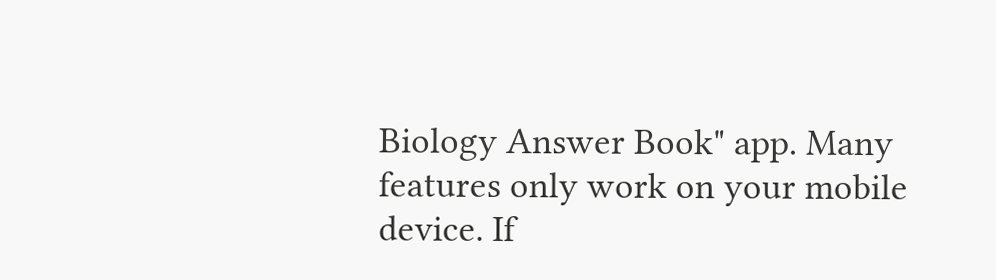Biology Answer Book" app. Many features only work on your mobile device. If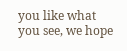you like what you see, we hope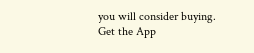you will consider buying. Get the App